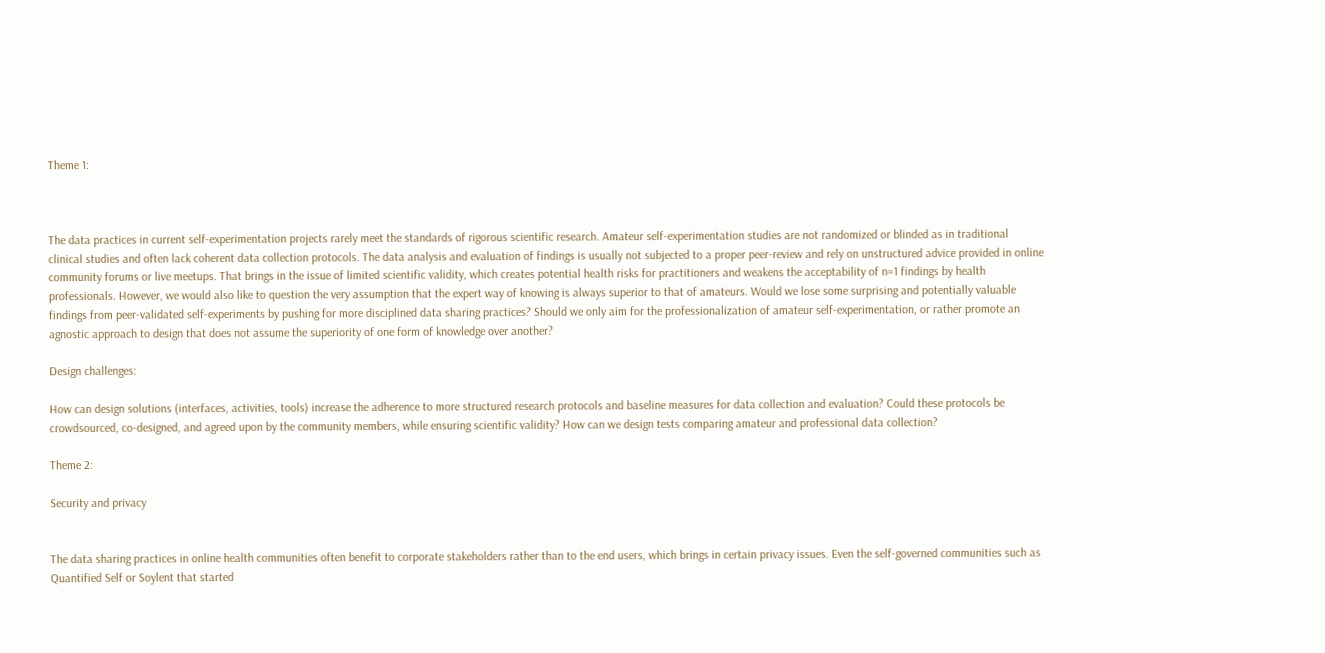Theme 1:



The data practices in current self-experimentation projects rarely meet the standards of rigorous scientific research. Amateur self-experimentation studies are not randomized or blinded as in traditional clinical studies and often lack coherent data collection protocols. The data analysis and evaluation of findings is usually not subjected to a proper peer-review and rely on unstructured advice provided in online community forums or live meetups. That brings in the issue of limited scientific validity, which creates potential health risks for practitioners and weakens the acceptability of n=1 findings by health professionals. However, we would also like to question the very assumption that the expert way of knowing is always superior to that of amateurs. Would we lose some surprising and potentially valuable findings from peer-validated self-experiments by pushing for more disciplined data sharing practices? Should we only aim for the professionalization of amateur self-experimentation, or rather promote an agnostic approach to design that does not assume the superiority of one form of knowledge over another?

Design challenges:

How can design solutions (interfaces, activities, tools) increase the adherence to more structured research protocols and baseline measures for data collection and evaluation? Could these protocols be crowdsourced, co-designed, and agreed upon by the community members, while ensuring scientific validity? How can we design tests comparing amateur and professional data collection?

Theme 2:

Security and privacy


The data sharing practices in online health communities often benefit to corporate stakeholders rather than to the end users, which brings in certain privacy issues. Even the self-governed communities such as Quantified Self or Soylent that started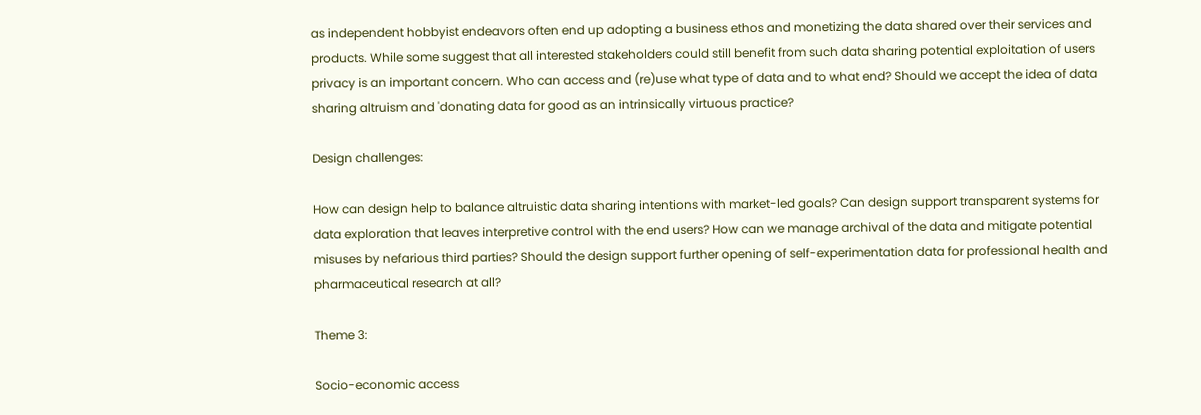as independent hobbyist endeavors often end up adopting a business ethos and monetizing the data shared over their services and products. While some suggest that all interested stakeholders could still benefit from such data sharing potential exploitation of users privacy is an important concern. Who can access and (re)use what type of data and to what end? Should we accept the idea of data sharing altruism and 'donating data for good as an intrinsically virtuous practice?

Design challenges:

How can design help to balance altruistic data sharing intentions with market-led goals? Can design support transparent systems for data exploration that leaves interpretive control with the end users? How can we manage archival of the data and mitigate potential misuses by nefarious third parties? Should the design support further opening of self-experimentation data for professional health and pharmaceutical research at all?

Theme 3:

Socio-economic access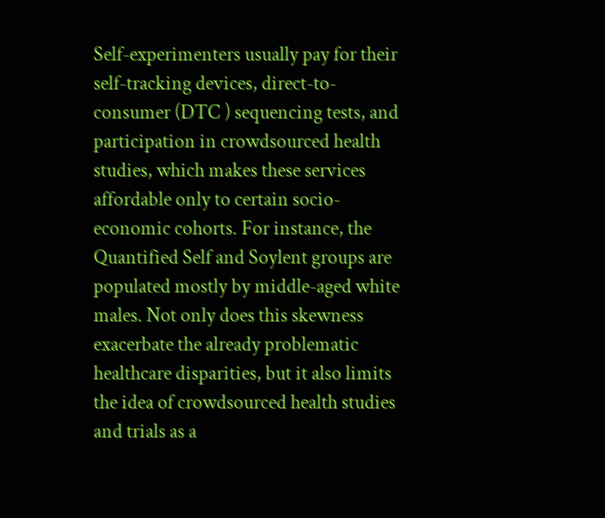Self-experimenters usually pay for their self-tracking devices, direct-to-consumer (DTC ) sequencing tests, and participation in crowdsourced health studies, which makes these services affordable only to certain socio-economic cohorts. For instance, the Quantified Self and Soylent groups are populated mostly by middle-aged white males. Not only does this skewness exacerbate the already problematic healthcare disparities, but it also limits the idea of crowdsourced health studies and trials as a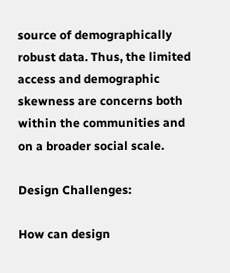source of demographically robust data. Thus, the limited access and demographic skewness are concerns both within the communities and on a broader social scale.

Design Challenges:

How can design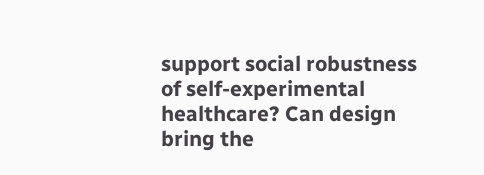support social robustness of self-experimental healthcare? Can design bring the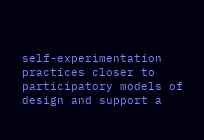self-experimentation practices closer to participatory models of design and support a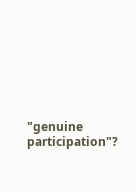"genuine participation"?